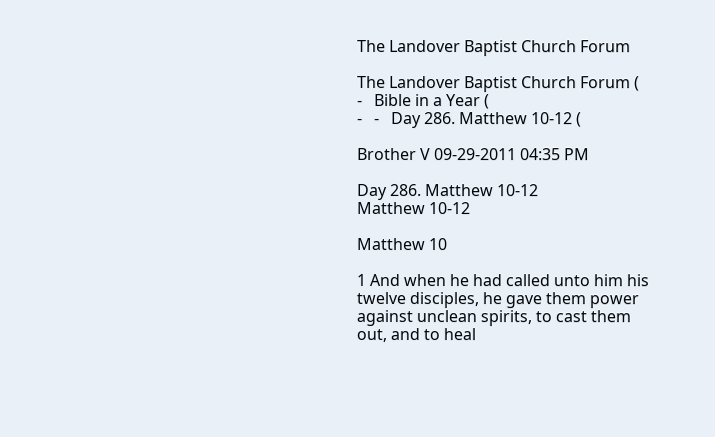The Landover Baptist Church Forum

The Landover Baptist Church Forum (
-   Bible in a Year (
-   -   Day 286. Matthew 10-12 (

Brother V 09-29-2011 04:35 PM

Day 286. Matthew 10-12
Matthew 10-12

Matthew 10

1 And when he had called unto him his twelve disciples, he gave them power against unclean spirits, to cast them out, and to heal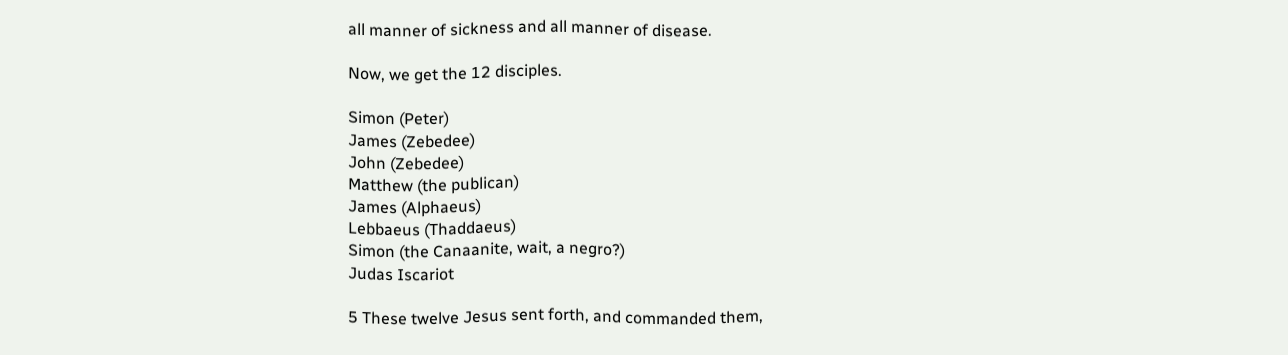all manner of sickness and all manner of disease.

Now, we get the 12 disciples.

Simon (Peter)
James (Zebedee)
John (Zebedee)
Matthew (the publican)
James (Alphaeus)
Lebbaeus (Thaddaeus)
Simon (the Canaanite, wait, a negro?)
Judas Iscariot

5 These twelve Jesus sent forth, and commanded them,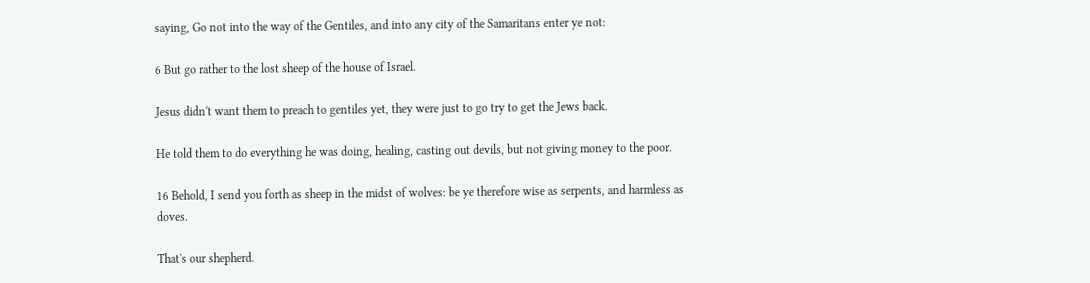saying, Go not into the way of the Gentiles, and into any city of the Samaritans enter ye not:

6 But go rather to the lost sheep of the house of Israel.

Jesus didn't want them to preach to gentiles yet, they were just to go try to get the Jews back.

He told them to do everything he was doing, healing, casting out devils, but not giving money to the poor.

16 Behold, I send you forth as sheep in the midst of wolves: be ye therefore wise as serpents, and harmless as doves.

That's our shepherd.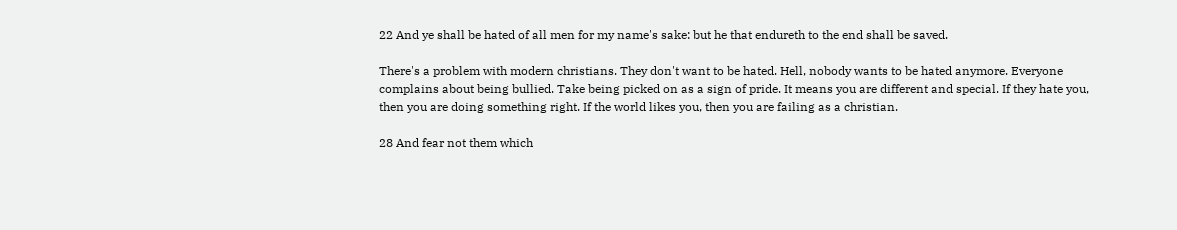22 And ye shall be hated of all men for my name's sake: but he that endureth to the end shall be saved.

There's a problem with modern christians. They don't want to be hated. Hell, nobody wants to be hated anymore. Everyone complains about being bullied. Take being picked on as a sign of pride. It means you are different and special. If they hate you, then you are doing something right. If the world likes you, then you are failing as a christian.

28 And fear not them which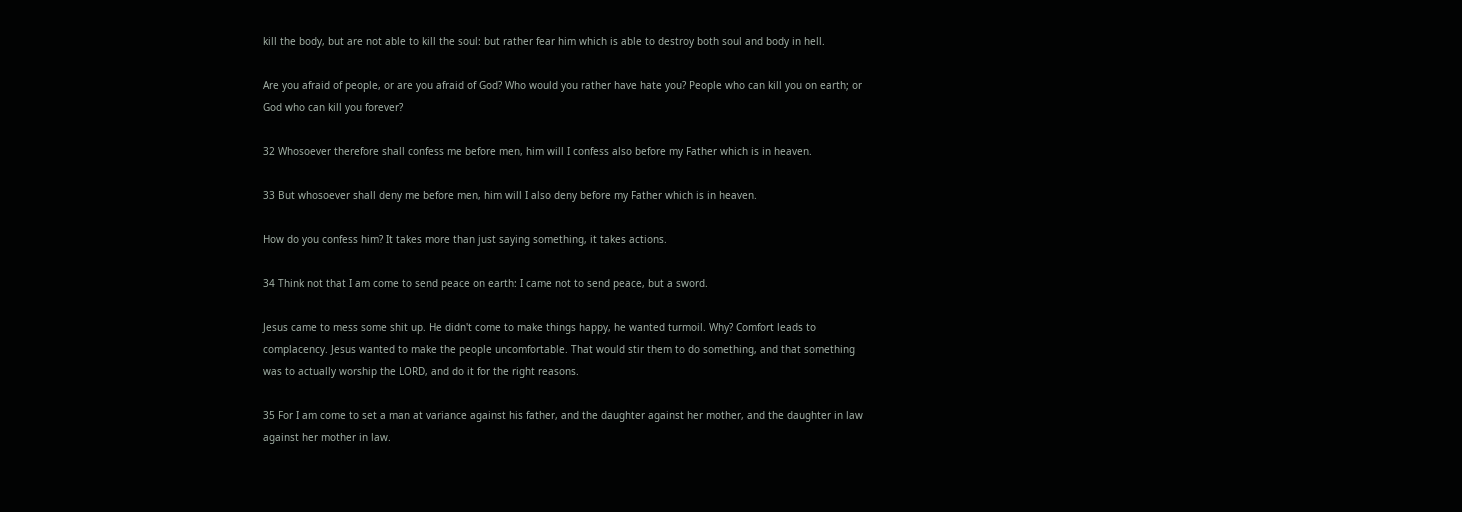kill the body, but are not able to kill the soul: but rather fear him which is able to destroy both soul and body in hell.

Are you afraid of people, or are you afraid of God? Who would you rather have hate you? People who can kill you on earth; or God who can kill you forever?

32 Whosoever therefore shall confess me before men, him will I confess also before my Father which is in heaven.

33 But whosoever shall deny me before men, him will I also deny before my Father which is in heaven.

How do you confess him? It takes more than just saying something, it takes actions.

34 Think not that I am come to send peace on earth: I came not to send peace, but a sword.

Jesus came to mess some shit up. He didn't come to make things happy, he wanted turmoil. Why? Comfort leads to complacency. Jesus wanted to make the people uncomfortable. That would stir them to do something, and that something was to actually worship the LORD, and do it for the right reasons.

35 For I am come to set a man at variance against his father, and the daughter against her mother, and the daughter in law against her mother in law.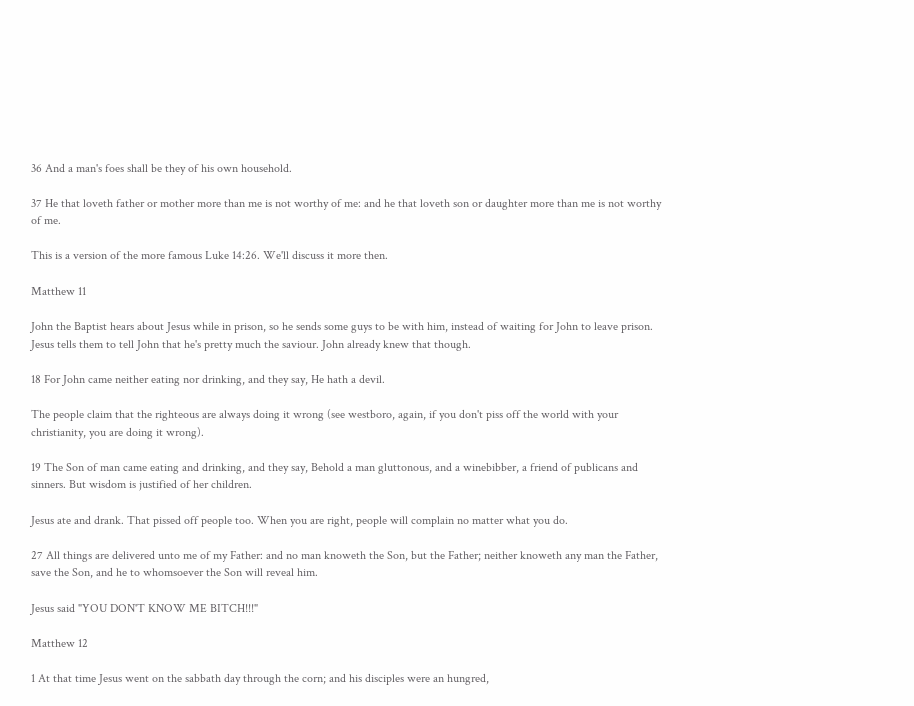36 And a man's foes shall be they of his own household.

37 He that loveth father or mother more than me is not worthy of me: and he that loveth son or daughter more than me is not worthy of me.

This is a version of the more famous Luke 14:26. We'll discuss it more then.

Matthew 11

John the Baptist hears about Jesus while in prison, so he sends some guys to be with him, instead of waiting for John to leave prison. Jesus tells them to tell John that he's pretty much the saviour. John already knew that though.

18 For John came neither eating nor drinking, and they say, He hath a devil.

The people claim that the righteous are always doing it wrong (see westboro, again, if you don't piss off the world with your christianity, you are doing it wrong).

19 The Son of man came eating and drinking, and they say, Behold a man gluttonous, and a winebibber, a friend of publicans and sinners. But wisdom is justified of her children.

Jesus ate and drank. That pissed off people too. When you are right, people will complain no matter what you do.

27 All things are delivered unto me of my Father: and no man knoweth the Son, but the Father; neither knoweth any man the Father, save the Son, and he to whomsoever the Son will reveal him.

Jesus said "YOU DON'T KNOW ME BITCH!!!"

Matthew 12

1 At that time Jesus went on the sabbath day through the corn; and his disciples were an hungred,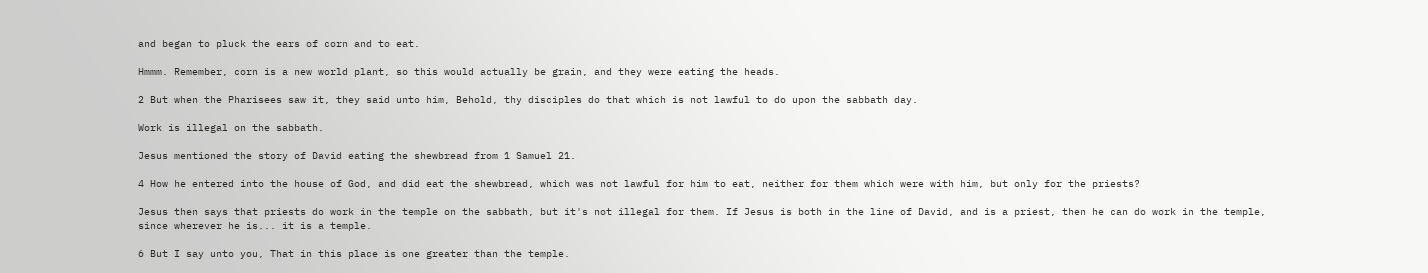and began to pluck the ears of corn and to eat.

Hmmm. Remember, corn is a new world plant, so this would actually be grain, and they were eating the heads.

2 But when the Pharisees saw it, they said unto him, Behold, thy disciples do that which is not lawful to do upon the sabbath day.

Work is illegal on the sabbath.

Jesus mentioned the story of David eating the shewbread from 1 Samuel 21.

4 How he entered into the house of God, and did eat the shewbread, which was not lawful for him to eat, neither for them which were with him, but only for the priests?

Jesus then says that priests do work in the temple on the sabbath, but it's not illegal for them. If Jesus is both in the line of David, and is a priest, then he can do work in the temple, since wherever he is... it is a temple.

6 But I say unto you, That in this place is one greater than the temple.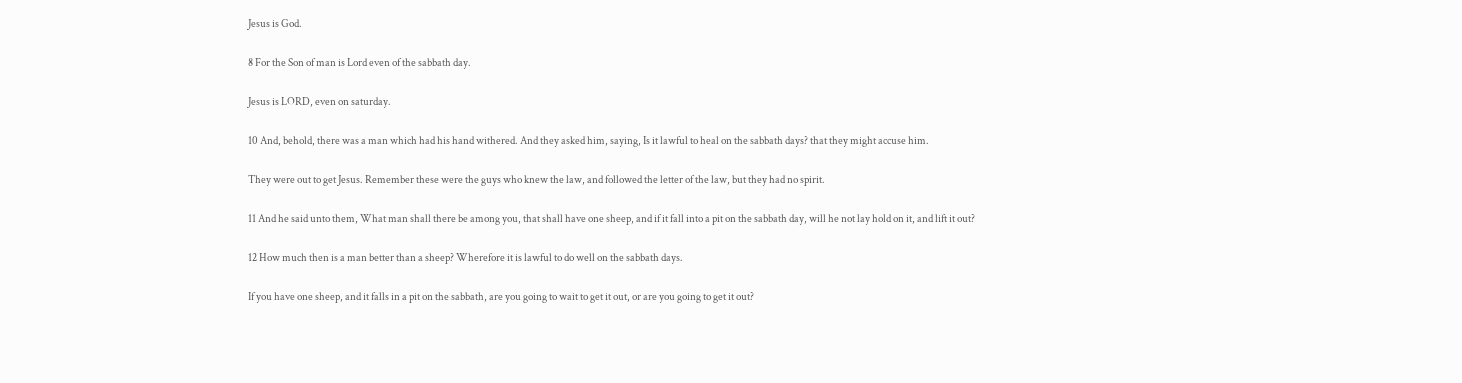Jesus is God.

8 For the Son of man is Lord even of the sabbath day.

Jesus is LORD, even on saturday.

10 And, behold, there was a man which had his hand withered. And they asked him, saying, Is it lawful to heal on the sabbath days? that they might accuse him.

They were out to get Jesus. Remember these were the guys who knew the law, and followed the letter of the law, but they had no spirit.

11 And he said unto them, What man shall there be among you, that shall have one sheep, and if it fall into a pit on the sabbath day, will he not lay hold on it, and lift it out?

12 How much then is a man better than a sheep? Wherefore it is lawful to do well on the sabbath days.

If you have one sheep, and it falls in a pit on the sabbath, are you going to wait to get it out, or are you going to get it out?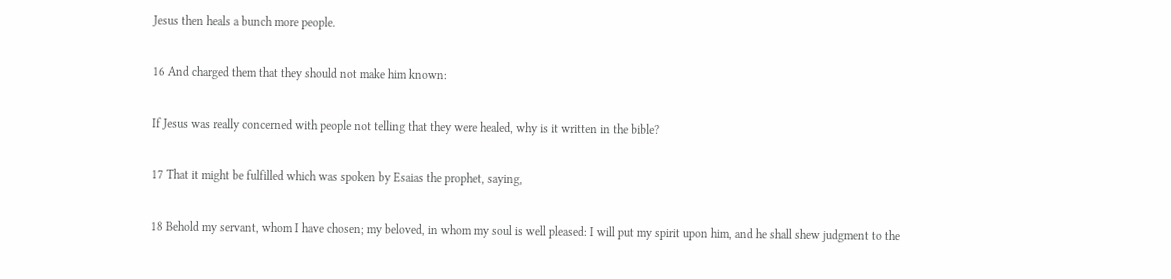Jesus then heals a bunch more people.

16 And charged them that they should not make him known:

If Jesus was really concerned with people not telling that they were healed, why is it written in the bible?

17 That it might be fulfilled which was spoken by Esaias the prophet, saying,

18 Behold my servant, whom I have chosen; my beloved, in whom my soul is well pleased: I will put my spirit upon him, and he shall shew judgment to the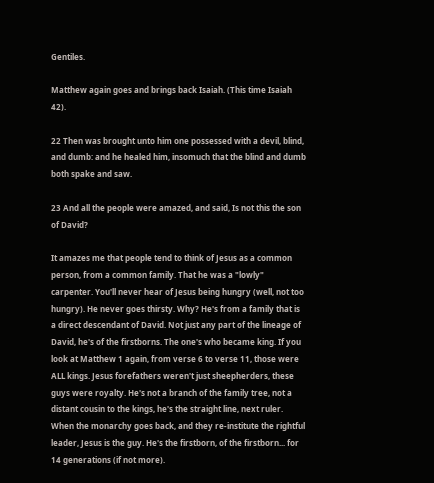Gentiles.

Matthew again goes and brings back Isaiah. (This time Isaiah 42).

22 Then was brought unto him one possessed with a devil, blind, and dumb: and he healed him, insomuch that the blind and dumb both spake and saw.

23 And all the people were amazed, and said, Is not this the son of David?

It amazes me that people tend to think of Jesus as a common person, from a common family. That he was a "lowly" carpenter. You'll never hear of Jesus being hungry (well, not too hungry). He never goes thirsty. Why? He's from a family that is a direct descendant of David. Not just any part of the lineage of David, he's of the firstborns. The one's who became king. If you look at Matthew 1 again, from verse 6 to verse 11, those were ALL kings. Jesus forefathers weren't just sheepherders, these guys were royalty. He's not a branch of the family tree, not a distant cousin to the kings, he's the straight line, next ruler. When the monarchy goes back, and they re-institute the rightful leader, Jesus is the guy. He's the firstborn, of the firstborn... for 14 generations (if not more).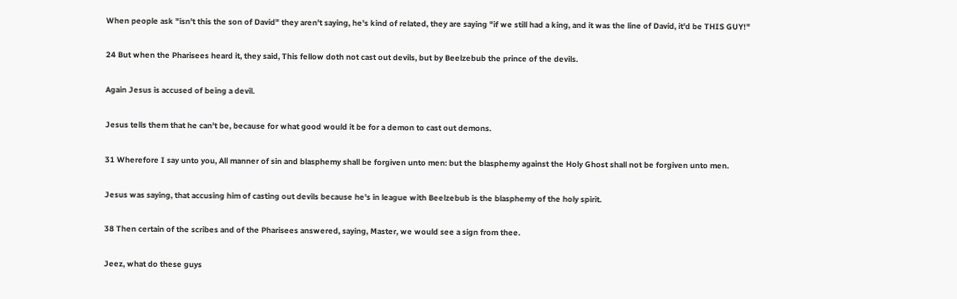When people ask "isn't this the son of David" they aren't saying, he's kind of related, they are saying "if we still had a king, and it was the line of David, it'd be THIS GUY!"

24 But when the Pharisees heard it, they said, This fellow doth not cast out devils, but by Beelzebub the prince of the devils.

Again Jesus is accused of being a devil.

Jesus tells them that he can't be, because for what good would it be for a demon to cast out demons.

31 Wherefore I say unto you, All manner of sin and blasphemy shall be forgiven unto men: but the blasphemy against the Holy Ghost shall not be forgiven unto men.

Jesus was saying, that accusing him of casting out devils because he's in league with Beelzebub is the blasphemy of the holy spirit.

38 Then certain of the scribes and of the Pharisees answered, saying, Master, we would see a sign from thee.

Jeez, what do these guys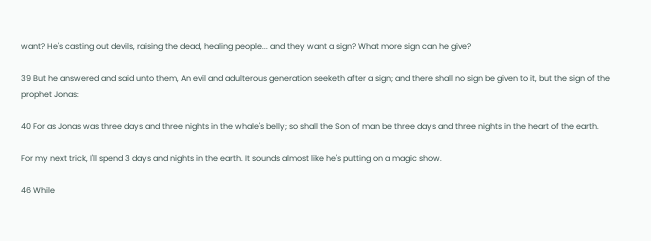want? He's casting out devils, raising the dead, healing people... and they want a sign? What more sign can he give?

39 But he answered and said unto them, An evil and adulterous generation seeketh after a sign; and there shall no sign be given to it, but the sign of the prophet Jonas:

40 For as Jonas was three days and three nights in the whale's belly; so shall the Son of man be three days and three nights in the heart of the earth.

For my next trick, I'll spend 3 days and nights in the earth. It sounds almost like he's putting on a magic show.

46 While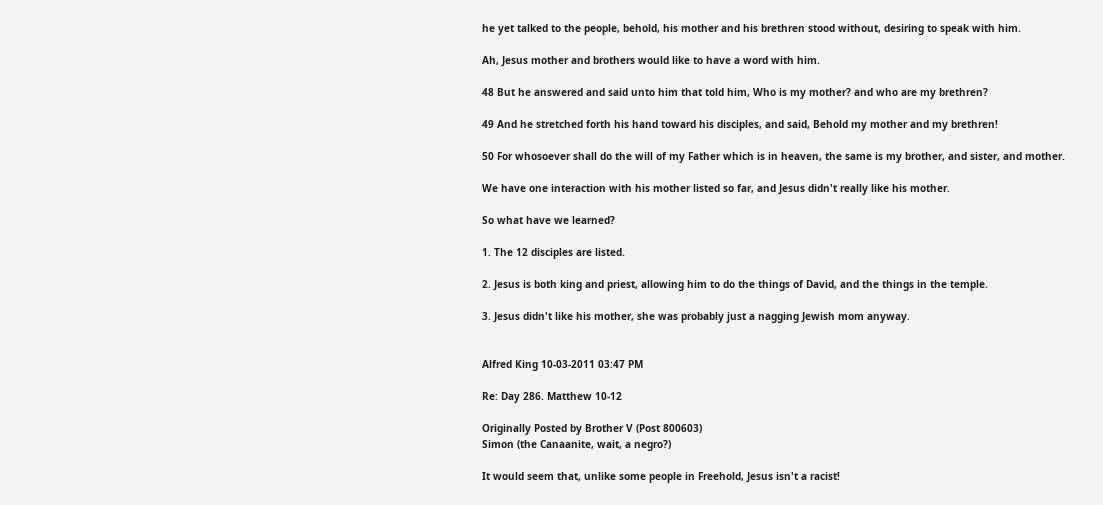he yet talked to the people, behold, his mother and his brethren stood without, desiring to speak with him.

Ah, Jesus mother and brothers would like to have a word with him.

48 But he answered and said unto him that told him, Who is my mother? and who are my brethren?

49 And he stretched forth his hand toward his disciples, and said, Behold my mother and my brethren!

50 For whosoever shall do the will of my Father which is in heaven, the same is my brother, and sister, and mother.

We have one interaction with his mother listed so far, and Jesus didn't really like his mother.

So what have we learned?

1. The 12 disciples are listed.

2. Jesus is both king and priest, allowing him to do the things of David, and the things in the temple.

3. Jesus didn't like his mother, she was probably just a nagging Jewish mom anyway.


Alfred King 10-03-2011 03:47 PM

Re: Day 286. Matthew 10-12

Originally Posted by Brother V (Post 800603)
Simon (the Canaanite, wait, a negro?)

It would seem that, unlike some people in Freehold, Jesus isn't a racist!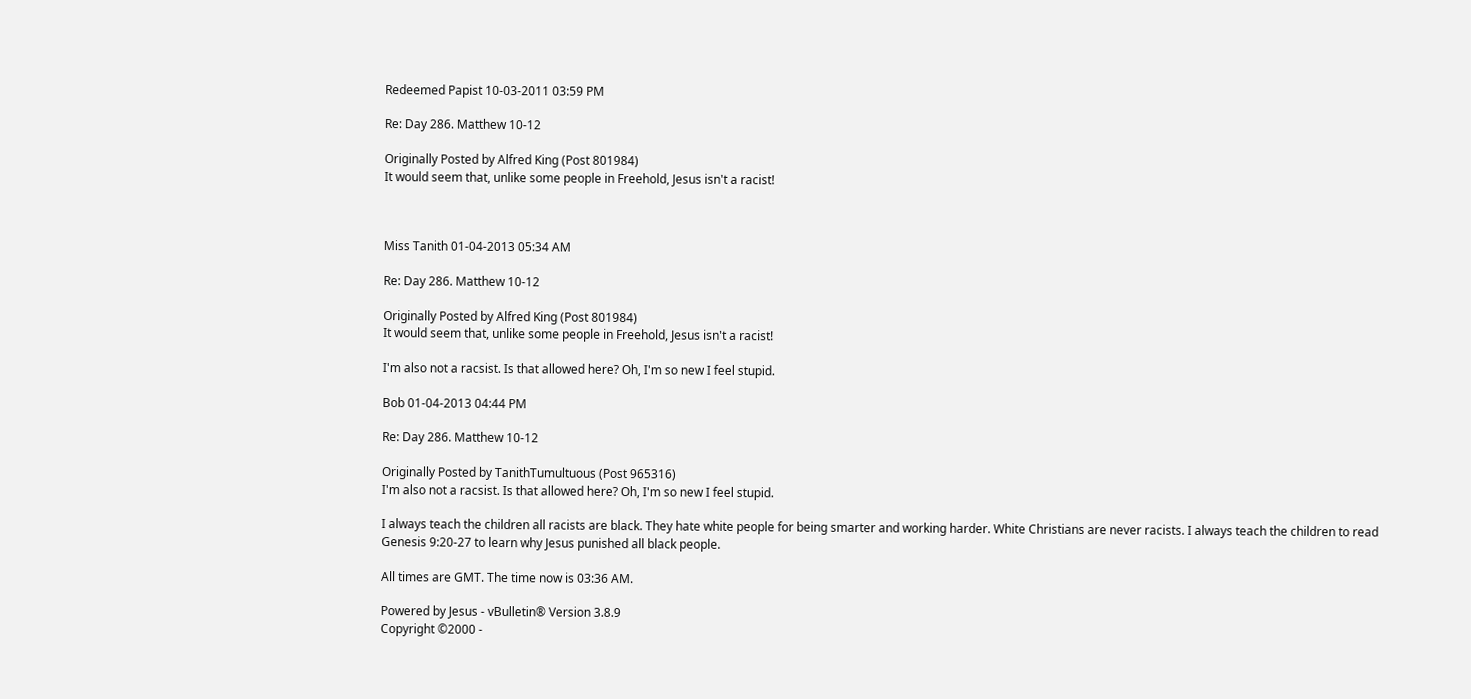Redeemed Papist 10-03-2011 03:59 PM

Re: Day 286. Matthew 10-12

Originally Posted by Alfred King (Post 801984)
It would seem that, unlike some people in Freehold, Jesus isn't a racist!



Miss Tanith 01-04-2013 05:34 AM

Re: Day 286. Matthew 10-12

Originally Posted by Alfred King (Post 801984)
It would seem that, unlike some people in Freehold, Jesus isn't a racist!

I'm also not a racsist. Is that allowed here? Oh, I'm so new I feel stupid.

Bob 01-04-2013 04:44 PM

Re: Day 286. Matthew 10-12

Originally Posted by TanithTumultuous (Post 965316)
I'm also not a racsist. Is that allowed here? Oh, I'm so new I feel stupid.

I always teach the children all racists are black. They hate white people for being smarter and working harder. White Christians are never racists. I always teach the children to read Genesis 9:20-27 to learn why Jesus punished all black people.

All times are GMT. The time now is 03:36 AM.

Powered by Jesus - vBulletin® Version 3.8.9
Copyright ©2000 -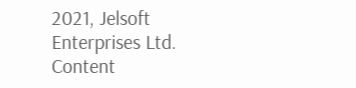2021, Jelsoft Enterprises Ltd.
Content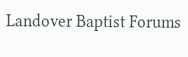Landover Baptist Forums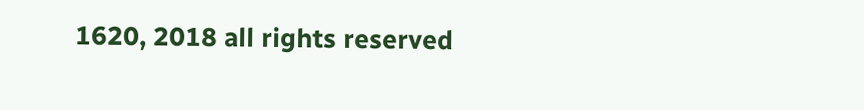1620, 2018 all rights reserved